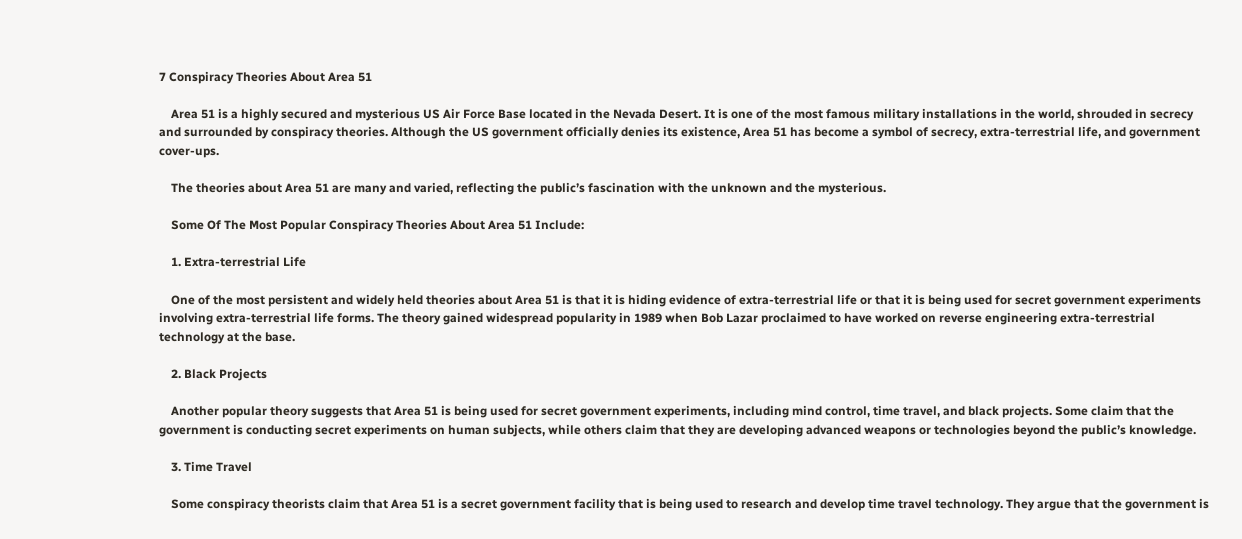7 Conspiracy Theories About Area 51

    Area 51 is a highly secured and mysterious US Air Force Base located in the Nevada Desert. It is one of the most famous military installations in the world, shrouded in secrecy and surrounded by conspiracy theories. Although the US government officially denies its existence, Area 51 has become a symbol of secrecy, extra-terrestrial life, and government cover-ups.

    The theories about Area 51 are many and varied, reflecting the public’s fascination with the unknown and the mysterious.

    Some Of The Most Popular Conspiracy Theories About Area 51 Include:

    1. Extra-terrestrial Life

    One of the most persistent and widely held theories about Area 51 is that it is hiding evidence of extra-terrestrial life or that it is being used for secret government experiments involving extra-terrestrial life forms. The theory gained widespread popularity in 1989 when Bob Lazar proclaimed to have worked on reverse engineering extra-terrestrial technology at the base.

    2. Black Projects

    Another popular theory suggests that Area 51 is being used for secret government experiments, including mind control, time travel, and black projects. Some claim that the government is conducting secret experiments on human subjects, while others claim that they are developing advanced weapons or technologies beyond the public’s knowledge.

    3. Time Travel

    Some conspiracy theorists claim that Area 51 is a secret government facility that is being used to research and develop time travel technology. They argue that the government is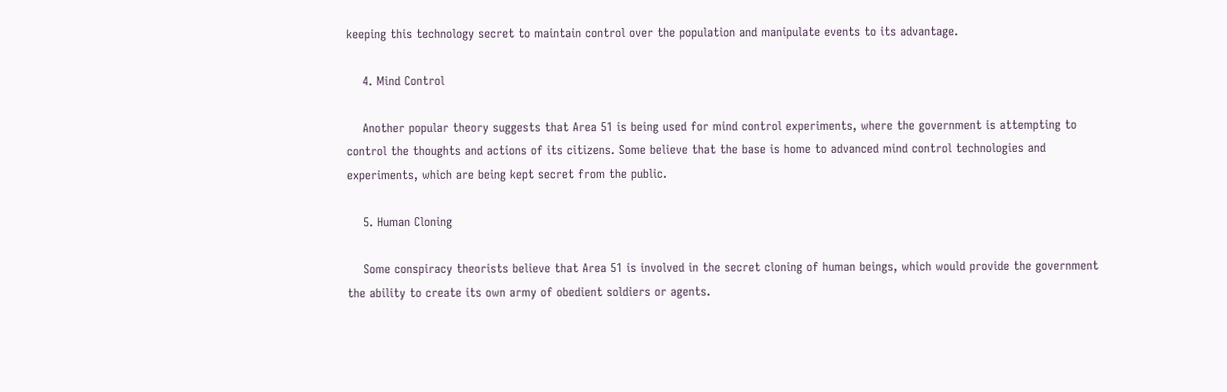keeping this technology secret to maintain control over the population and manipulate events to its advantage.

    4. Mind Control

    Another popular theory suggests that Area 51 is being used for mind control experiments, where the government is attempting to control the thoughts and actions of its citizens. Some believe that the base is home to advanced mind control technologies and experiments, which are being kept secret from the public.

    5. Human Cloning

    Some conspiracy theorists believe that Area 51 is involved in the secret cloning of human beings, which would provide the government the ability to create its own army of obedient soldiers or agents.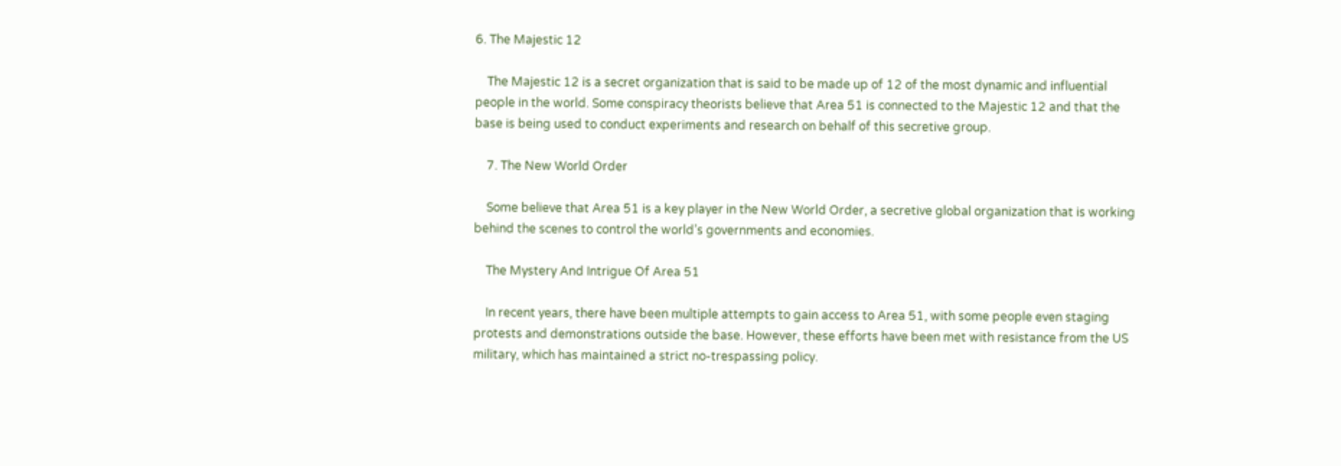6. The Majestic 12

    The Majestic 12 is a secret organization that is said to be made up of 12 of the most dynamic and influential people in the world. Some conspiracy theorists believe that Area 51 is connected to the Majestic 12 and that the base is being used to conduct experiments and research on behalf of this secretive group.

    7. The New World Order

    Some believe that Area 51 is a key player in the New World Order, a secretive global organization that is working behind the scenes to control the world’s governments and economies.

    The Mystery And Intrigue Of Area 51

    In recent years, there have been multiple attempts to gain access to Area 51, with some people even staging protests and demonstrations outside the base. However, these efforts have been met with resistance from the US military, which has maintained a strict no-trespassing policy.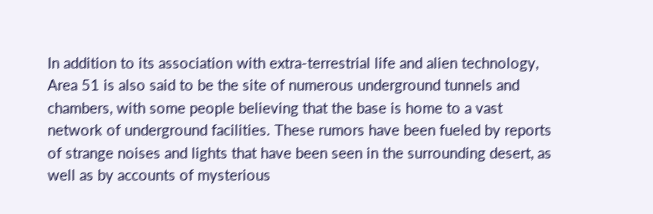In addition to its association with extra-terrestrial life and alien technology, Area 51 is also said to be the site of numerous underground tunnels and chambers, with some people believing that the base is home to a vast network of underground facilities. These rumors have been fueled by reports of strange noises and lights that have been seen in the surrounding desert, as well as by accounts of mysterious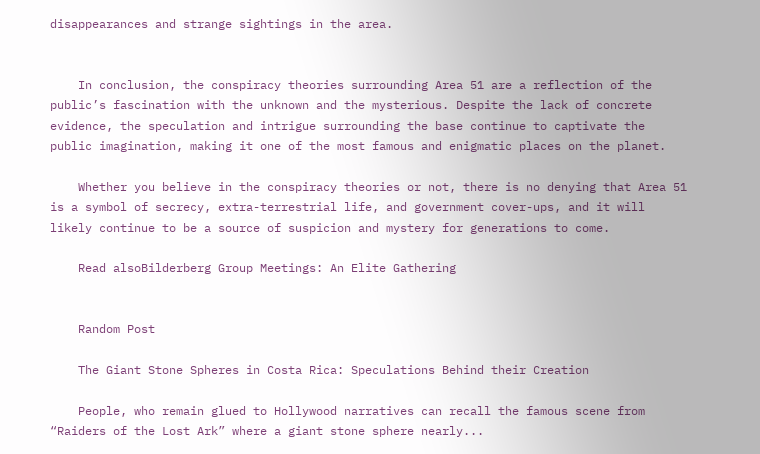disappearances and strange sightings in the area.


    In conclusion, the conspiracy theories surrounding Area 51 are a reflection of the public’s fascination with the unknown and the mysterious. Despite the lack of concrete evidence, the speculation and intrigue surrounding the base continue to captivate the public imagination, making it one of the most famous and enigmatic places on the planet.

    Whether you believe in the conspiracy theories or not, there is no denying that Area 51 is a symbol of secrecy, extra-terrestrial life, and government cover-ups, and it will likely continue to be a source of suspicion and mystery for generations to come.

    Read alsoBilderberg Group Meetings: An Elite Gathering


    Random Post

    The Giant Stone Spheres in Costa Rica: Speculations Behind their Creation

    People, who remain glued to Hollywood narratives can recall the famous scene from “Raiders of the Lost Ark” where a giant stone sphere nearly...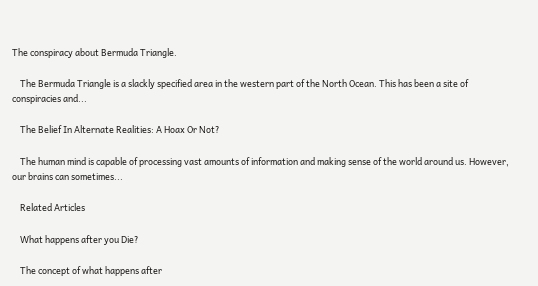The conspiracy about Bermuda Triangle.

    The Bermuda Triangle is a slackly specified area in the western part of the North Ocean. This has been a site of conspiracies and...

    The Belief In Alternate Realities: A Hoax Or Not?

    The human mind is capable of processing vast amounts of information and making sense of the world around us. However, our brains can sometimes...

    Related Articles

    What happens after you Die?

    The concept of what happens after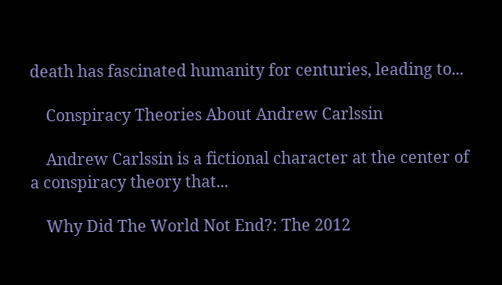death has fascinated humanity for centuries, leading to...

    Conspiracy Theories About Andrew Carlssin

    Andrew Carlssin is a fictional character at the center of a conspiracy theory that...

    Why Did The World Not End?: The 2012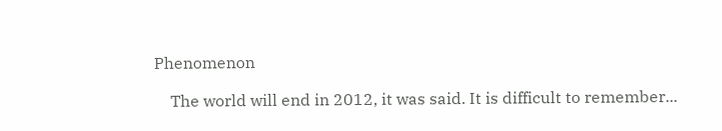Phenomenon

    The world will end in 2012, it was said. It is difficult to remember...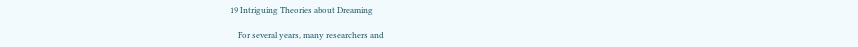19 Intriguing Theories about Dreaming

    For several years, many researchers and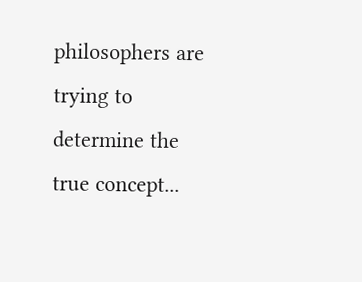philosophers are trying to determine the true concept...